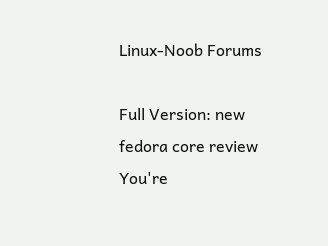Linux-Noob Forums

Full Version: new fedora core review
You're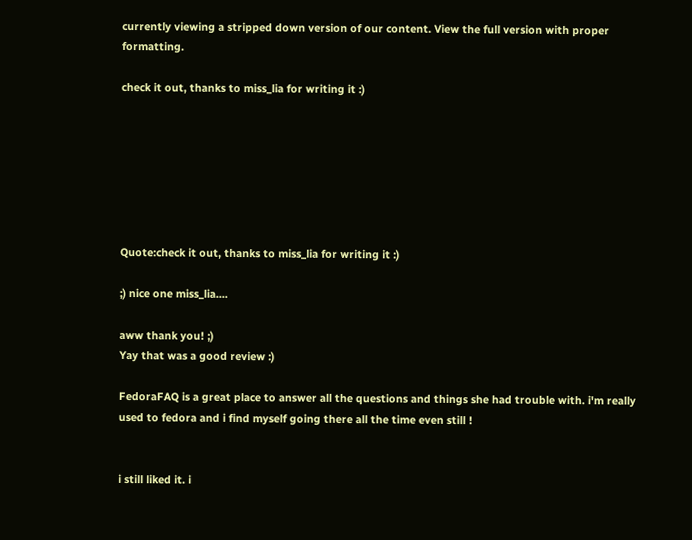currently viewing a stripped down version of our content. View the full version with proper formatting.

check it out, thanks to miss_lia for writing it :)







Quote:check it out, thanks to miss_lia for writing it :)

;) nice one miss_lia....

aww thank you! ;)
Yay that was a good review :)

FedoraFAQ is a great place to answer all the questions and things she had trouble with. i'm really used to fedora and i find myself going there all the time even still !


i still liked it. i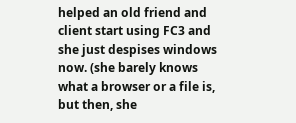helped an old friend and client start using FC3 and she just despises windows now. (she barely knows what a browser or a file is, but then, she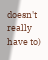doesn't really have to)